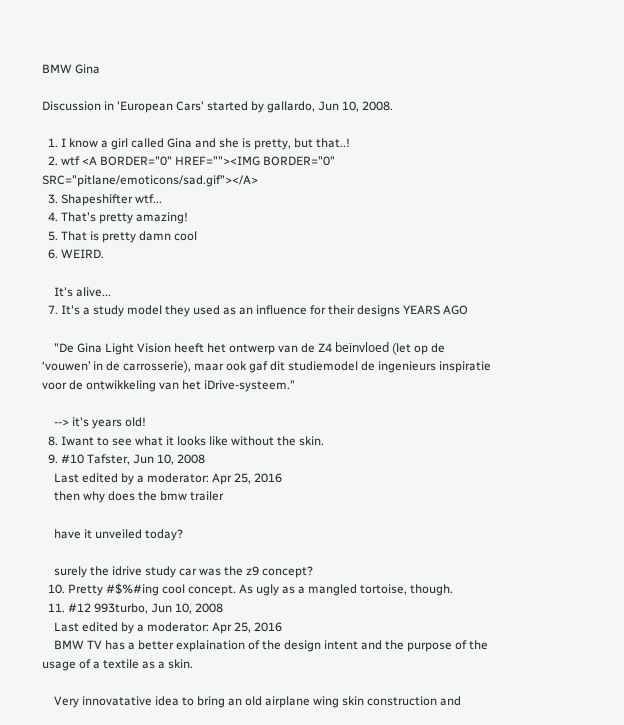BMW Gina

Discussion in 'European Cars' started by gallardo, Jun 10, 2008.

  1. I know a girl called Gina and she is pretty, but that..!
  2. wtf <A BORDER="0" HREF=""><IMG BORDER="0" SRC="pitlane/emoticons/sad.gif"></A>
  3. Shapeshifter wtf...
  4. That's pretty amazing!
  5. That is pretty damn cool
  6. WEIRD.

    It's alive...
  7. It's a study model they used as an influence for their designs YEARS AGO

    "De Gina Light Vision heeft het ontwerp van de Z4 beïnvloed (let op de ‘vouwen’ in de carrosserie), maar ook gaf dit studiemodel de ingenieurs inspiratie voor de ontwikkeling van het iDrive-systeem."

    --> it's years old!
  8. Iwant to see what it looks like without the skin.
  9. #10 Tafster, Jun 10, 2008
    Last edited by a moderator: Apr 25, 2016
    then why does the bmw trailer

    have it unveiled today?

    surely the idrive study car was the z9 concept?
  10. Pretty #$%#ing cool concept. As ugly as a mangled tortoise, though.
  11. #12 993turbo, Jun 10, 2008
    Last edited by a moderator: Apr 25, 2016
    BMW TV has a better explaination of the design intent and the purpose of the usage of a textile as a skin.

    Very innovatative idea to bring an old airplane wing skin construction and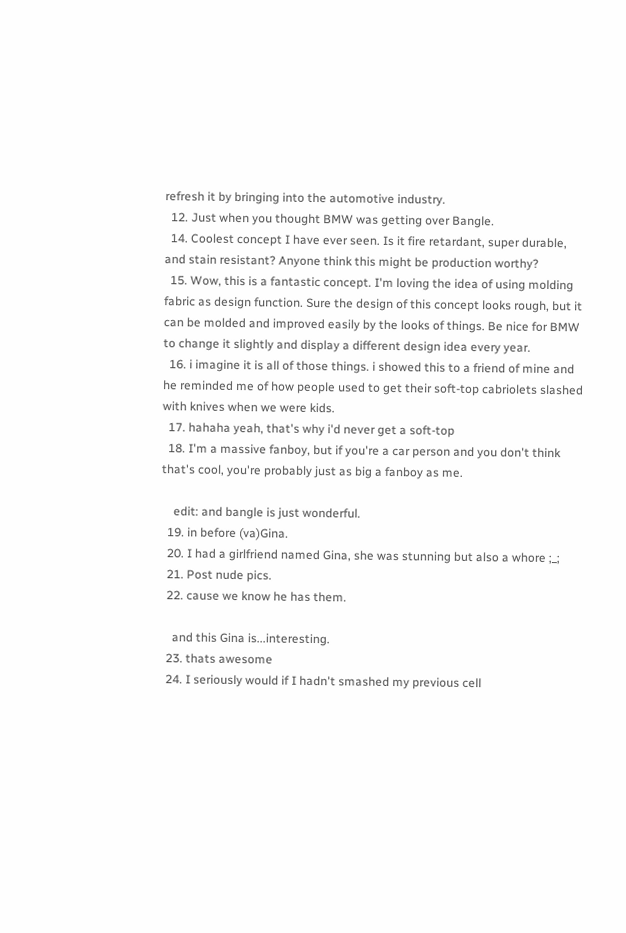refresh it by bringing into the automotive industry.
  12. Just when you thought BMW was getting over Bangle.
  14. Coolest concept I have ever seen. Is it fire retardant, super durable, and stain resistant? Anyone think this might be production worthy?
  15. Wow, this is a fantastic concept. I'm loving the idea of using molding fabric as design function. Sure the design of this concept looks rough, but it can be molded and improved easily by the looks of things. Be nice for BMW to change it slightly and display a different design idea every year.
  16. i imagine it is all of those things. i showed this to a friend of mine and he reminded me of how people used to get their soft-top cabriolets slashed with knives when we were kids.
  17. hahaha yeah, that's why i'd never get a soft-top
  18. I'm a massive fanboy, but if you're a car person and you don't think that's cool, you're probably just as big a fanboy as me.

    edit: and bangle is just wonderful.
  19. in before (va)Gina.
  20. I had a girlfriend named Gina, she was stunning but also a whore ;_;
  21. Post nude pics.
  22. cause we know he has them.

    and this Gina is...interesting.
  23. thats awesome
  24. I seriously would if I hadn't smashed my previous cell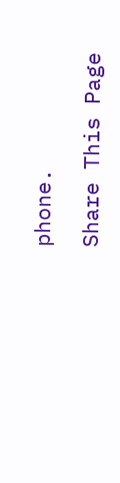phone.

Share This Page